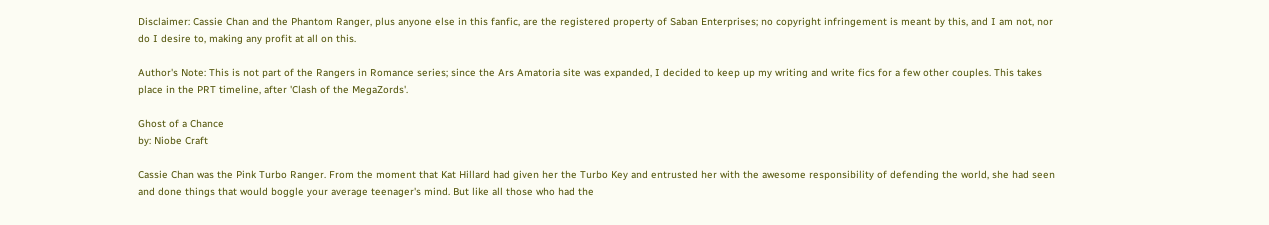Disclaimer: Cassie Chan and the Phantom Ranger, plus anyone else in this fanfic, are the registered property of Saban Enterprises; no copyright infringement is meant by this, and I am not, nor do I desire to, making any profit at all on this.

Author's Note: This is not part of the Rangers in Romance series; since the Ars Amatoria site was expanded, I decided to keep up my writing and write fics for a few other couples. This takes place in the PRT timeline, after 'Clash of the MegaZords'.

Ghost of a Chance
by: Niobe Craft

Cassie Chan was the Pink Turbo Ranger. From the moment that Kat Hillard had given her the Turbo Key and entrusted her with the awesome responsibility of defending the world, she had seen and done things that would boggle your average teenager's mind. But like all those who had the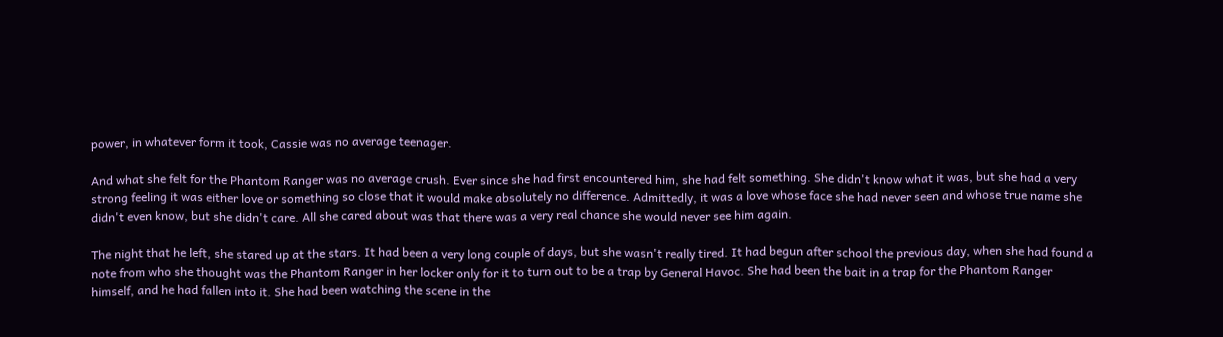power, in whatever form it took, Cassie was no average teenager.

And what she felt for the Phantom Ranger was no average crush. Ever since she had first encountered him, she had felt something. She didn't know what it was, but she had a very strong feeling it was either love or something so close that it would make absolutely no difference. Admittedly, it was a love whose face she had never seen and whose true name she didn't even know, but she didn't care. All she cared about was that there was a very real chance she would never see him again.

The night that he left, she stared up at the stars. It had been a very long couple of days, but she wasn't really tired. It had begun after school the previous day, when she had found a note from who she thought was the Phantom Ranger in her locker only for it to turn out to be a trap by General Havoc. She had been the bait in a trap for the Phantom Ranger himself, and he had fallen into it. She had been watching the scene in the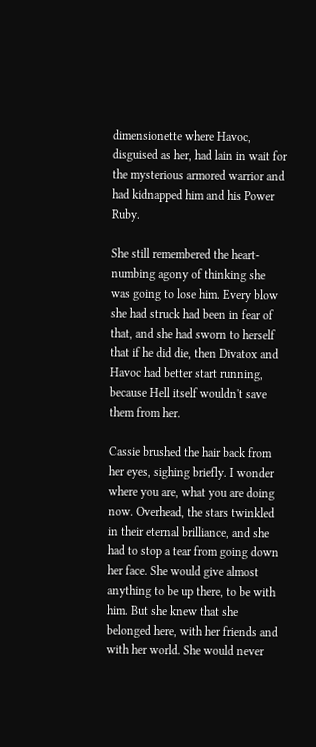dimensionette where Havoc, disguised as her, had lain in wait for the mysterious armored warrior and had kidnapped him and his Power Ruby.

She still remembered the heart-numbing agony of thinking she was going to lose him. Every blow she had struck had been in fear of that, and she had sworn to herself that if he did die, then Divatox and Havoc had better start running, because Hell itself wouldn't save them from her.

Cassie brushed the hair back from her eyes, sighing briefly. I wonder where you are, what you are doing now. Overhead, the stars twinkled in their eternal brilliance, and she had to stop a tear from going down her face. She would give almost anything to be up there, to be with him. But she knew that she belonged here, with her friends and with her world. She would never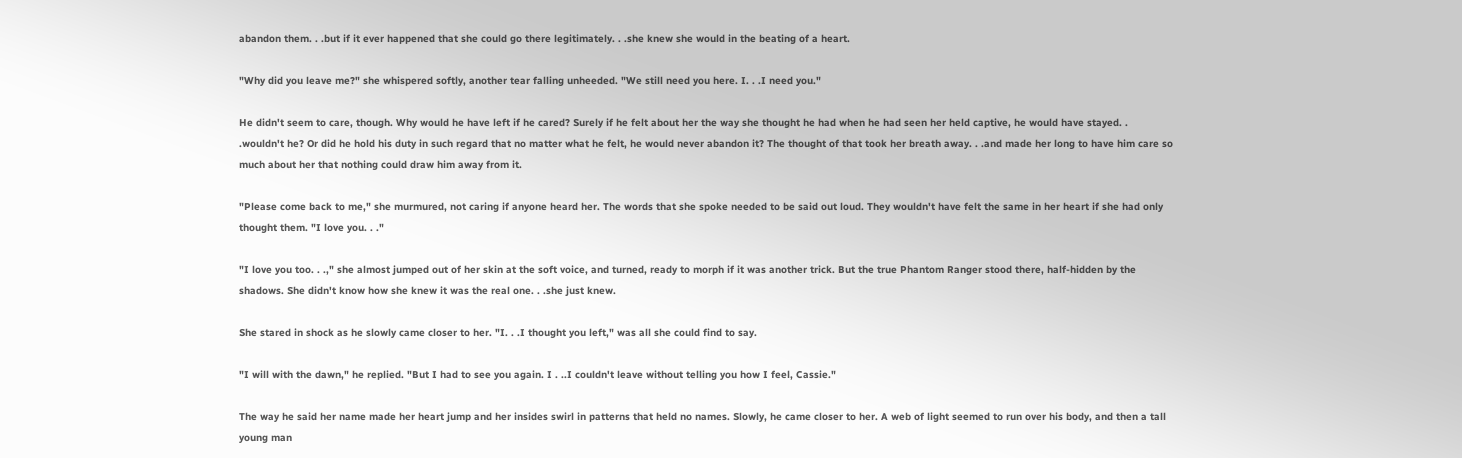abandon them. . .but if it ever happened that she could go there legitimately. . .she knew she would in the beating of a heart.

"Why did you leave me?" she whispered softly, another tear falling unheeded. "We still need you here. I. . .I need you."

He didn't seem to care, though. Why would he have left if he cared? Surely if he felt about her the way she thought he had when he had seen her held captive, he would have stayed. . .wouldn't he? Or did he hold his duty in such regard that no matter what he felt, he would never abandon it? The thought of that took her breath away. . .and made her long to have him care so much about her that nothing could draw him away from it.

"Please come back to me," she murmured, not caring if anyone heard her. The words that she spoke needed to be said out loud. They wouldn't have felt the same in her heart if she had only thought them. "I love you. . ."

"I love you too. . .," she almost jumped out of her skin at the soft voice, and turned, ready to morph if it was another trick. But the true Phantom Ranger stood there, half-hidden by the shadows. She didn't know how she knew it was the real one. . .she just knew.

She stared in shock as he slowly came closer to her. "I. . .I thought you left," was all she could find to say.

"I will with the dawn," he replied. "But I had to see you again. I . ..I couldn't leave without telling you how I feel, Cassie."

The way he said her name made her heart jump and her insides swirl in patterns that held no names. Slowly, he came closer to her. A web of light seemed to run over his body, and then a tall young man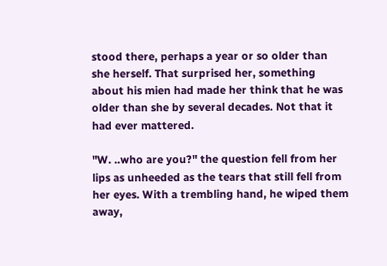stood there, perhaps a year or so older than she herself. That surprised her, something about his mien had made her think that he was older than she by several decades. Not that it had ever mattered.

"W. ..who are you?" the question fell from her lips as unheeded as the tears that still fell from her eyes. With a trembling hand, he wiped them away,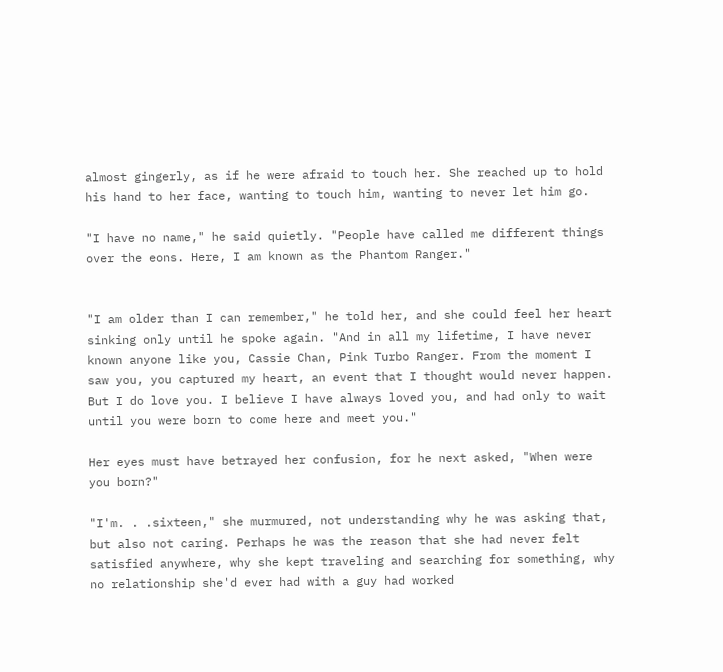almost gingerly, as if he were afraid to touch her. She reached up to hold his hand to her face, wanting to touch him, wanting to never let him go.

"I have no name," he said quietly. "People have called me different things over the eons. Here, I am known as the Phantom Ranger."


"I am older than I can remember," he told her, and she could feel her heart sinking only until he spoke again. "And in all my lifetime, I have never known anyone like you, Cassie Chan, Pink Turbo Ranger. From the moment I saw you, you captured my heart, an event that I thought would never happen. But I do love you. I believe I have always loved you, and had only to wait until you were born to come here and meet you."

Her eyes must have betrayed her confusion, for he next asked, "When were you born?"

"I'm. . .sixteen," she murmured, not understanding why he was asking that, but also not caring. Perhaps he was the reason that she had never felt satisfied anywhere, why she kept traveling and searching for something, why no relationship she'd ever had with a guy had worked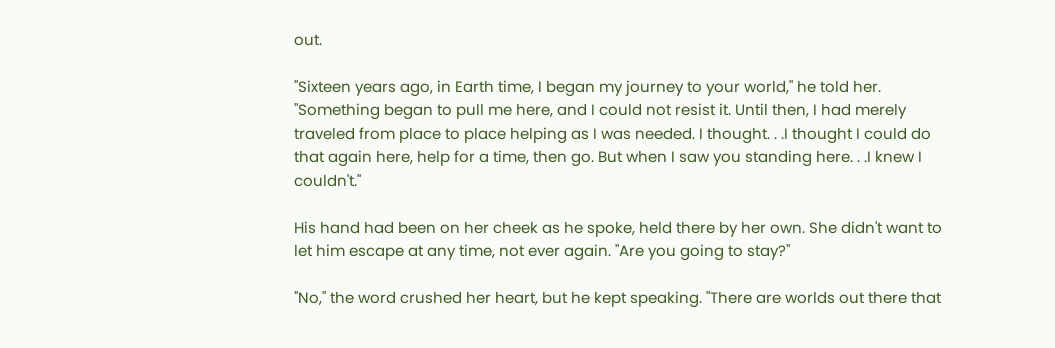out.

"Sixteen years ago, in Earth time, I began my journey to your world," he told her. "Something began to pull me here, and I could not resist it. Until then, I had merely traveled from place to place helping as I was needed. I thought. . .I thought I could do that again here, help for a time, then go. But when I saw you standing here. . .I knew I couldn't."

His hand had been on her cheek as he spoke, held there by her own. She didn't want to let him escape at any time, not ever again. "Are you going to stay?"

"No," the word crushed her heart, but he kept speaking. "There are worlds out there that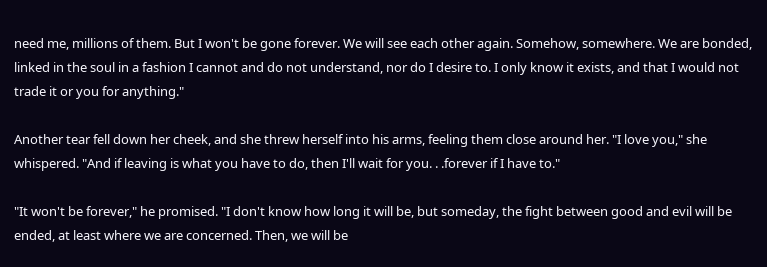need me, millions of them. But I won't be gone forever. We will see each other again. Somehow, somewhere. We are bonded, linked in the soul in a fashion I cannot and do not understand, nor do I desire to. I only know it exists, and that I would not trade it or you for anything."

Another tear fell down her cheek, and she threw herself into his arms, feeling them close around her. "I love you," she whispered. "And if leaving is what you have to do, then I'll wait for you. . .forever if I have to."

"It won't be forever," he promised. "I don't know how long it will be, but someday, the fight between good and evil will be ended, at least where we are concerned. Then, we will be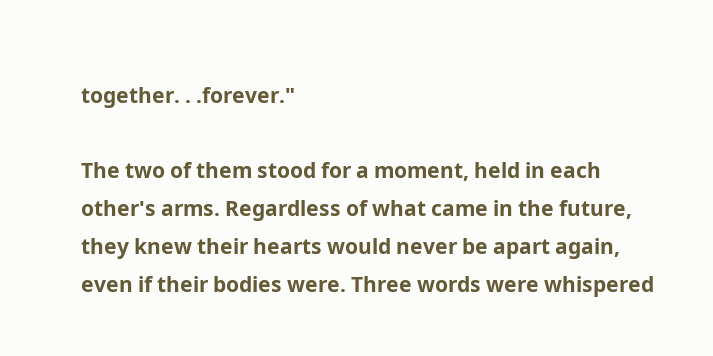together. . .forever."

The two of them stood for a moment, held in each other's arms. Regardless of what came in the future, they knew their hearts would never be apart again, even if their bodies were. Three words were whispered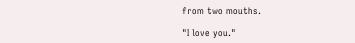from two mouths.

"I love you."